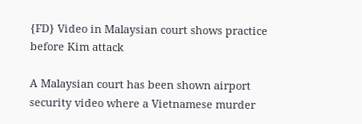{FD} Video in Malaysian court shows practice before Kim attack

A Malaysian court has been shown airport security video where a Vietnamese murder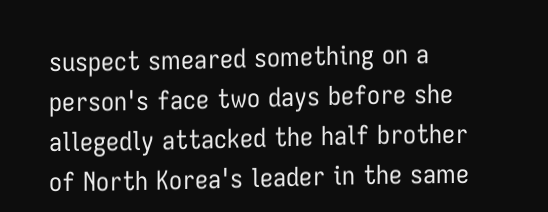suspect smeared something on a person's face two days before she allegedly attacked the half brother of North Korea's leader in the same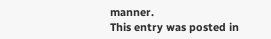manner.
This entry was posted in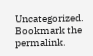Uncategorized. Bookmark the permalink.